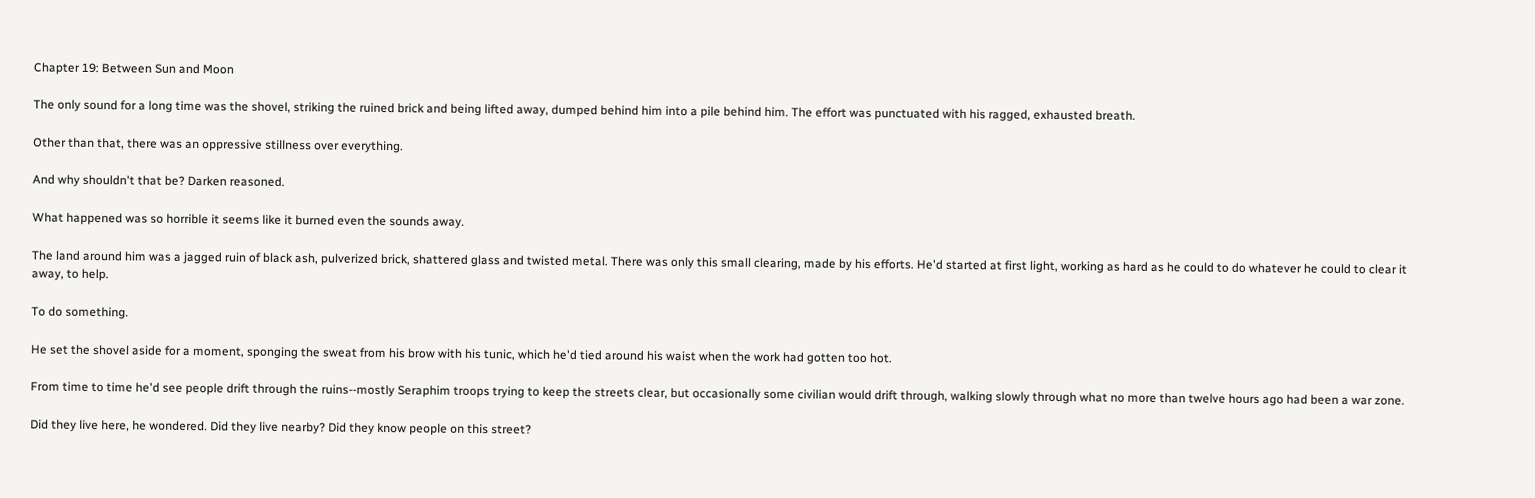Chapter 19: Between Sun and Moon

The only sound for a long time was the shovel, striking the ruined brick and being lifted away, dumped behind him into a pile behind him. The effort was punctuated with his ragged, exhausted breath.

Other than that, there was an oppressive stillness over everything.

And why shouldn't that be? Darken reasoned.

What happened was so horrible it seems like it burned even the sounds away.

The land around him was a jagged ruin of black ash, pulverized brick, shattered glass and twisted metal. There was only this small clearing, made by his efforts. He'd started at first light, working as hard as he could to do whatever he could to clear it away, to help.

To do something.

He set the shovel aside for a moment, sponging the sweat from his brow with his tunic, which he'd tied around his waist when the work had gotten too hot.

From time to time he'd see people drift through the ruins--mostly Seraphim troops trying to keep the streets clear, but occasionally some civilian would drift through, walking slowly through what no more than twelve hours ago had been a war zone.

Did they live here, he wondered. Did they live nearby? Did they know people on this street?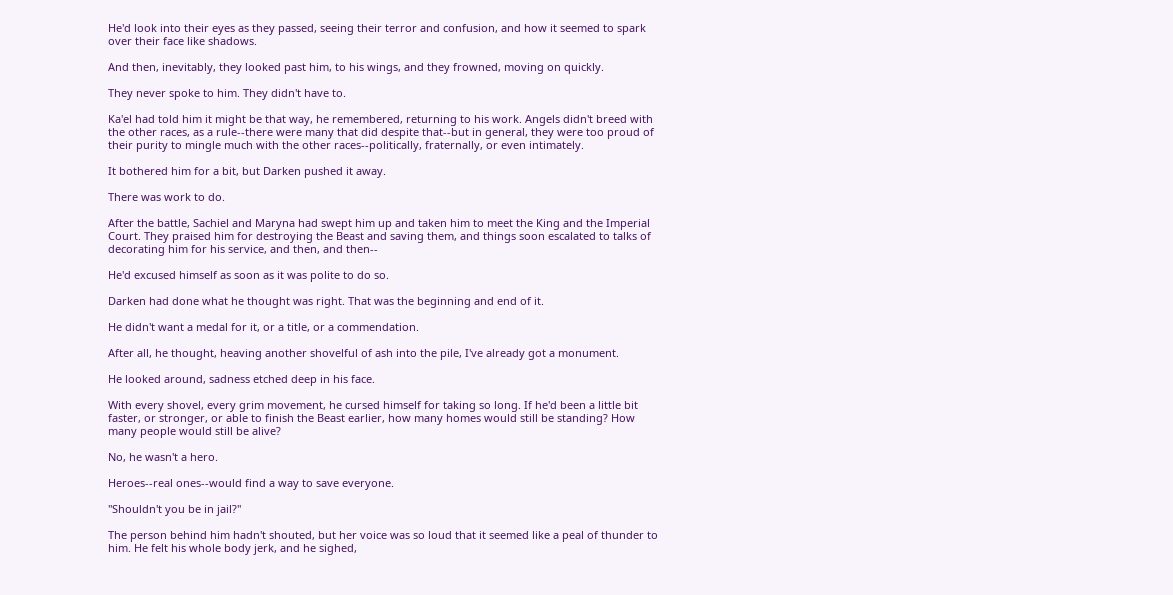He'd look into their eyes as they passed, seeing their terror and confusion, and how it seemed to spark over their face like shadows.

And then, inevitably, they looked past him, to his wings, and they frowned, moving on quickly.

They never spoke to him. They didn't have to.

Ka'el had told him it might be that way, he remembered, returning to his work. Angels didn't breed with the other races, as a rule--there were many that did despite that--but in general, they were too proud of their purity to mingle much with the other races--politically, fraternally, or even intimately.

It bothered him for a bit, but Darken pushed it away.

There was work to do.

After the battle, Sachiel and Maryna had swept him up and taken him to meet the King and the Imperial Court. They praised him for destroying the Beast and saving them, and things soon escalated to talks of decorating him for his service, and then, and then--

He'd excused himself as soon as it was polite to do so.

Darken had done what he thought was right. That was the beginning and end of it.

He didn't want a medal for it, or a title, or a commendation.

After all, he thought, heaving another shovelful of ash into the pile, I've already got a monument.

He looked around, sadness etched deep in his face.

With every shovel, every grim movement, he cursed himself for taking so long. If he'd been a little bit faster, or stronger, or able to finish the Beast earlier, how many homes would still be standing? How many people would still be alive?

No, he wasn't a hero.

Heroes--real ones--would find a way to save everyone.

"Shouldn't you be in jail?"

The person behind him hadn't shouted, but her voice was so loud that it seemed like a peal of thunder to him. He felt his whole body jerk, and he sighed,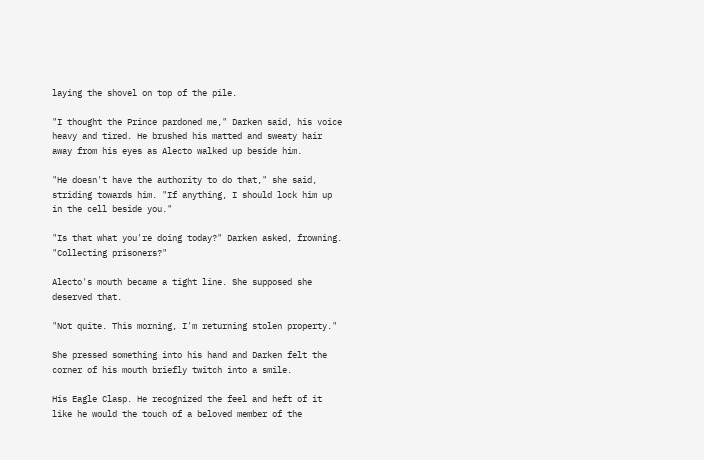laying the shovel on top of the pile.

"I thought the Prince pardoned me," Darken said, his voice heavy and tired. He brushed his matted and sweaty hair away from his eyes as Alecto walked up beside him.

"He doesn't have the authority to do that," she said, striding towards him. "If anything, I should lock him up in the cell beside you."

"Is that what you're doing today?" Darken asked, frowning. "Collecting prisoners?"

Alecto's mouth became a tight line. She supposed she deserved that.

"Not quite. This morning, I'm returning stolen property."

She pressed something into his hand and Darken felt the corner of his mouth briefly twitch into a smile.

His Eagle Clasp. He recognized the feel and heft of it like he would the touch of a beloved member of the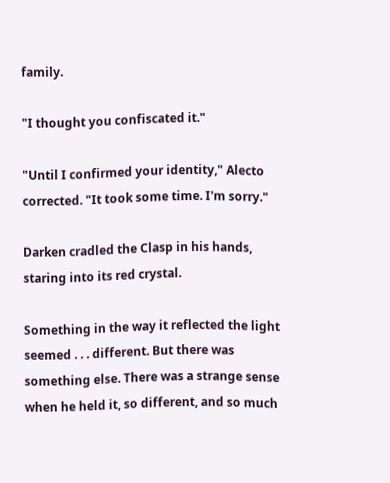family.

"I thought you confiscated it."

"Until I confirmed your identity," Alecto corrected. "It took some time. I'm sorry."

Darken cradled the Clasp in his hands, staring into its red crystal.

Something in the way it reflected the light seemed . . . different. But there was something else. There was a strange sense when he held it, so different, and so much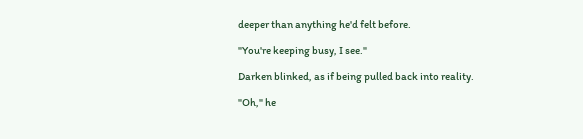deeper than anything he'd felt before.

"You're keeping busy, I see."

Darken blinked, as if being pulled back into reality.

"Oh," he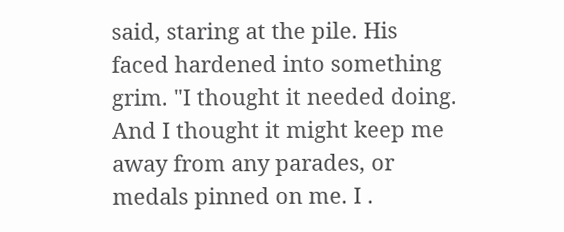said, staring at the pile. His faced hardened into something grim. "I thought it needed doing. And I thought it might keep me away from any parades, or medals pinned on me. I .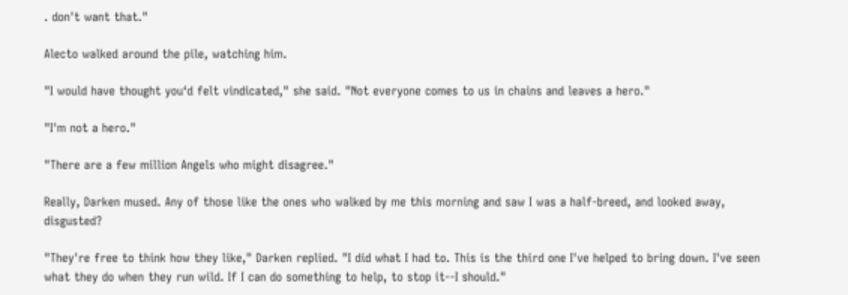. don't want that."

Alecto walked around the pile, watching him.

"I would have thought you‘d felt vindicated," she said. "Not everyone comes to us in chains and leaves a hero."

"I'm not a hero."

"There are a few million Angels who might disagree."

Really, Darken mused. Any of those like the ones who walked by me this morning and saw I was a half-breed, and looked away, disgusted?

"They're free to think how they like," Darken replied. "I did what I had to. This is the third one I've helped to bring down. I've seen what they do when they run wild. If I can do something to help, to stop it--I should."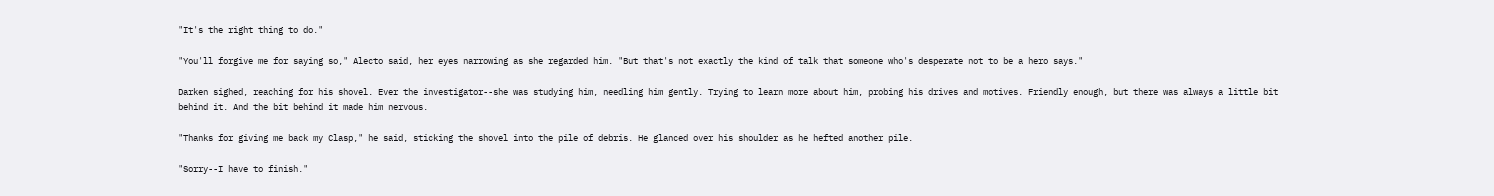"It's the right thing to do."

"You'll forgive me for saying so," Alecto said, her eyes narrowing as she regarded him. "But that's not exactly the kind of talk that someone who's desperate not to be a hero says."

Darken sighed, reaching for his shovel. Ever the investigator--she was studying him, needling him gently. Trying to learn more about him, probing his drives and motives. Friendly enough, but there was always a little bit behind it. And the bit behind it made him nervous.

"Thanks for giving me back my Clasp," he said, sticking the shovel into the pile of debris. He glanced over his shoulder as he hefted another pile.

"Sorry--I have to finish."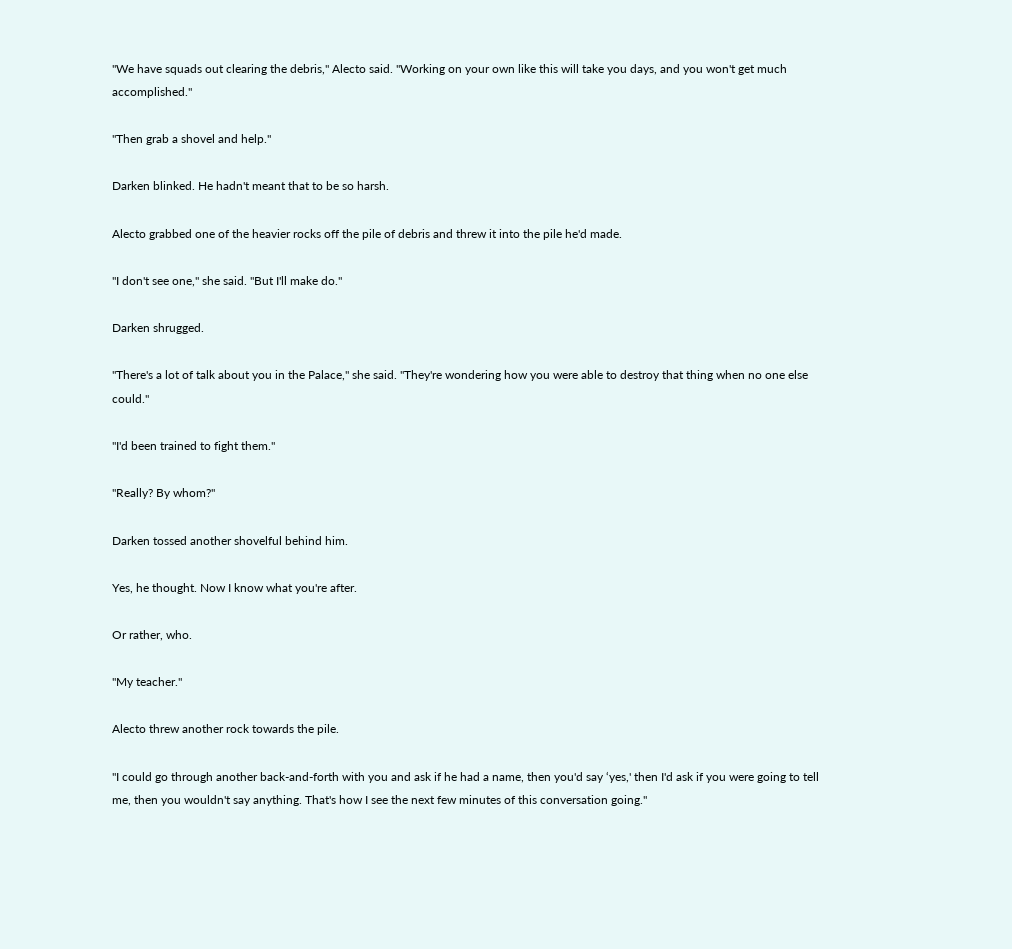"We have squads out clearing the debris," Alecto said. "Working on your own like this will take you days, and you won't get much accomplished."

"Then grab a shovel and help."

Darken blinked. He hadn't meant that to be so harsh.

Alecto grabbed one of the heavier rocks off the pile of debris and threw it into the pile he'd made.

"I don't see one," she said. "But I'll make do."

Darken shrugged.

"There's a lot of talk about you in the Palace," she said. "They're wondering how you were able to destroy that thing when no one else could."

"I'd been trained to fight them."

"Really? By whom?"

Darken tossed another shovelful behind him.

Yes, he thought. Now I know what you're after.

Or rather, who.

"My teacher."

Alecto threw another rock towards the pile.

"I could go through another back-and-forth with you and ask if he had a name, then you'd say ‘yes,' then I'd ask if you were going to tell me, then you wouldn't say anything. That's how I see the next few minutes of this conversation going."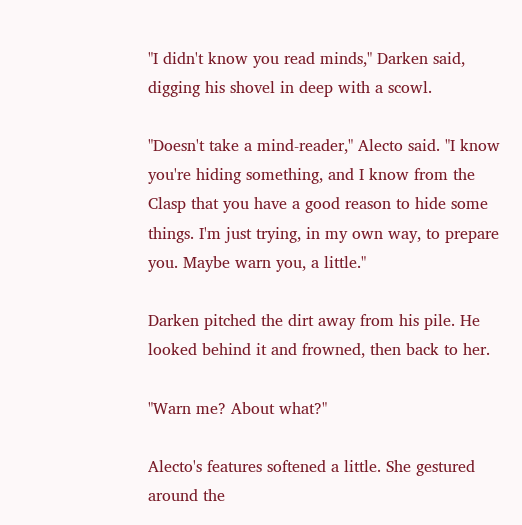"I didn't know you read minds," Darken said, digging his shovel in deep with a scowl.

"Doesn't take a mind-reader," Alecto said. "I know you're hiding something, and I know from the Clasp that you have a good reason to hide some things. I'm just trying, in my own way, to prepare you. Maybe warn you, a little."

Darken pitched the dirt away from his pile. He looked behind it and frowned, then back to her.

"Warn me? About what?"

Alecto's features softened a little. She gestured around the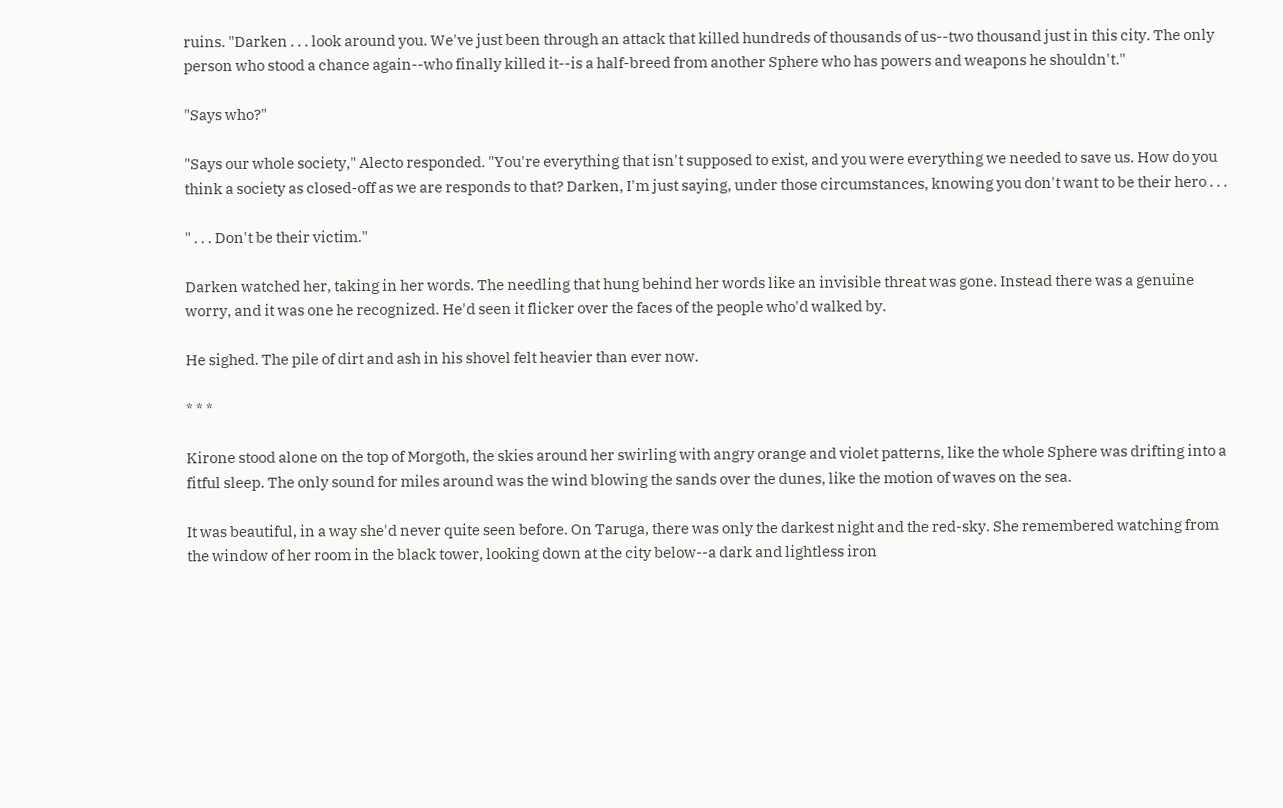ruins. "Darken . . . look around you. We've just been through an attack that killed hundreds of thousands of us--two thousand just in this city. The only person who stood a chance again--who finally killed it--is a half-breed from another Sphere who has powers and weapons he shouldn't."

"Says who?"

"Says our whole society," Alecto responded. "You're everything that isn't supposed to exist, and you were everything we needed to save us. How do you think a society as closed-off as we are responds to that? Darken, I'm just saying, under those circumstances, knowing you don't want to be their hero . . .

" . . . Don't be their victim."

Darken watched her, taking in her words. The needling that hung behind her words like an invisible threat was gone. Instead there was a genuine worry, and it was one he recognized. He'd seen it flicker over the faces of the people who'd walked by.

He sighed. The pile of dirt and ash in his shovel felt heavier than ever now.

* * *

Kirone stood alone on the top of Morgoth, the skies around her swirling with angry orange and violet patterns, like the whole Sphere was drifting into a fitful sleep. The only sound for miles around was the wind blowing the sands over the dunes, like the motion of waves on the sea.

It was beautiful, in a way she'd never quite seen before. On Taruga, there was only the darkest night and the red-sky. She remembered watching from the window of her room in the black tower, looking down at the city below--a dark and lightless iron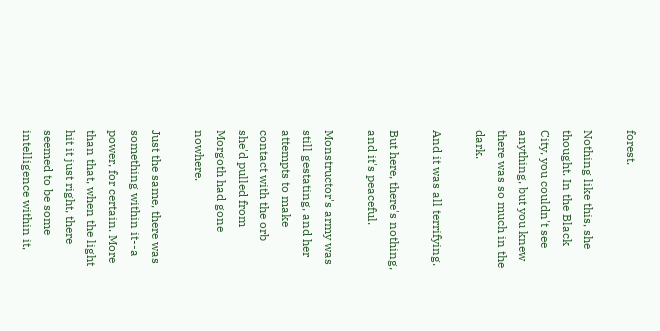forest.

Nothing like this, she thought. In the Black City, you couldn't see anything, but you knew there was so much in the dark.

And it was all terrifying.

But here, there's nothing, and it's peaceful.

Monstructor's army was still gestating, and her attempts to make contact with the orb she'd pulled from Morgoth had gone nowhere.

Just the same, there was something within it--a power, for certain. More than that, when the light hit it just right, there seemed to be some intelligence within it,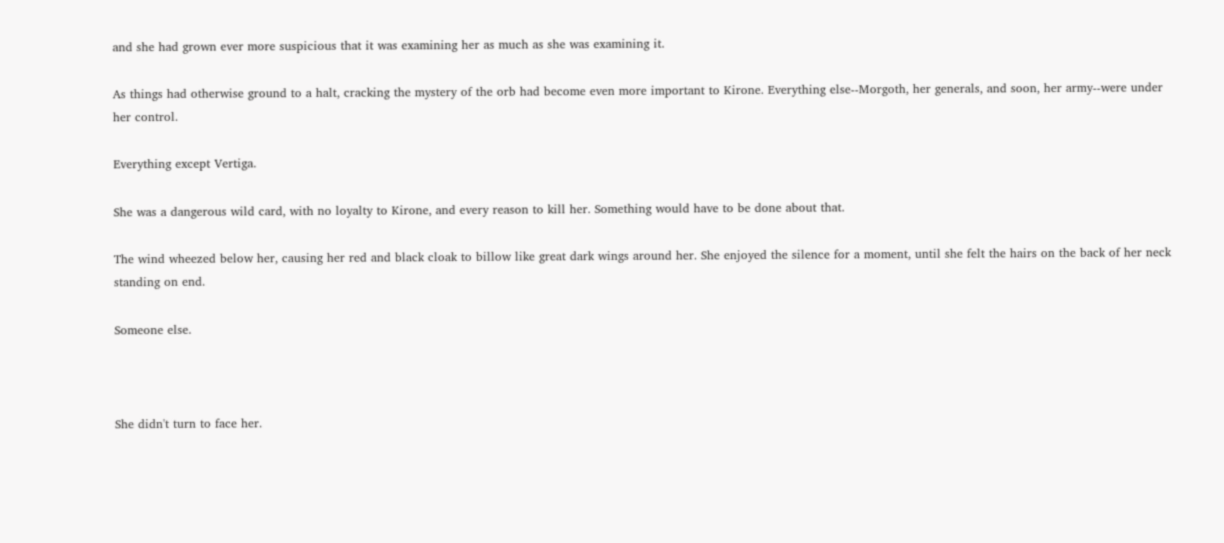and she had grown ever more suspicious that it was examining her as much as she was examining it.

As things had otherwise ground to a halt, cracking the mystery of the orb had become even more important to Kirone. Everything else--Morgoth, her generals, and soon, her army--were under her control.

Everything except Vertiga.

She was a dangerous wild card, with no loyalty to Kirone, and every reason to kill her. Something would have to be done about that.

The wind wheezed below her, causing her red and black cloak to billow like great dark wings around her. She enjoyed the silence for a moment, until she felt the hairs on the back of her neck standing on end.

Someone else.



She didn't turn to face her.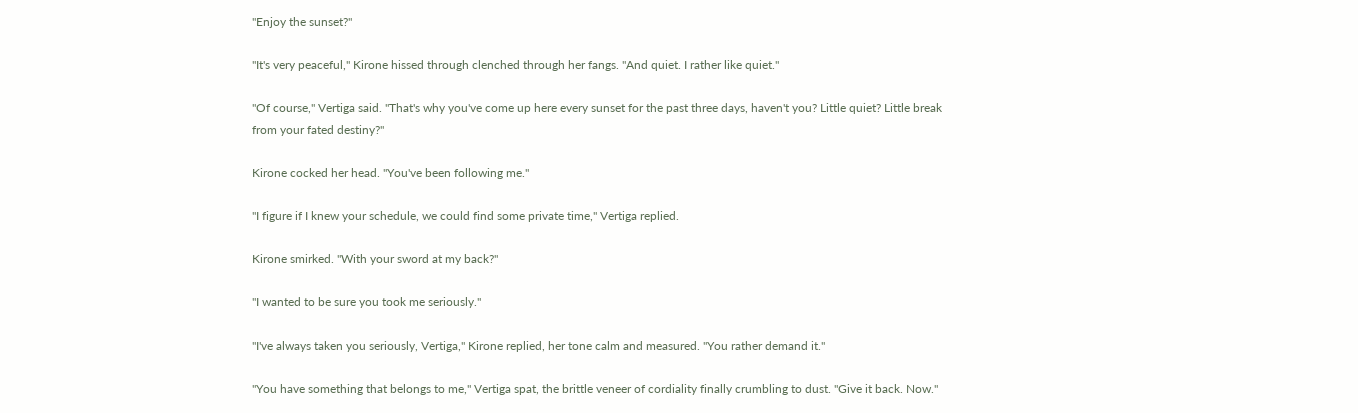"Enjoy the sunset?"

"It's very peaceful," Kirone hissed through clenched through her fangs. "And quiet. I rather like quiet."

"Of course," Vertiga said. "That's why you've come up here every sunset for the past three days, haven't you? Little quiet? Little break from your fated destiny?"

Kirone cocked her head. "You've been following me."

"I figure if I knew your schedule, we could find some private time," Vertiga replied.

Kirone smirked. "With your sword at my back?"

"I wanted to be sure you took me seriously."

"I've always taken you seriously, Vertiga," Kirone replied, her tone calm and measured. "You rather demand it."

"You have something that belongs to me," Vertiga spat, the brittle veneer of cordiality finally crumbling to dust. "Give it back. Now."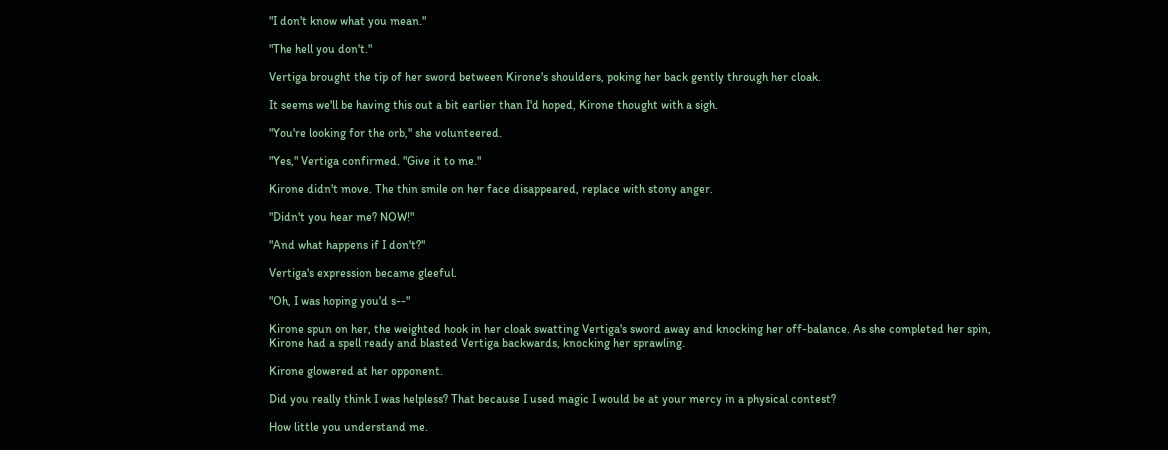"I don't know what you mean."

"The hell you don't."

Vertiga brought the tip of her sword between Kirone's shoulders, poking her back gently through her cloak.

It seems we'll be having this out a bit earlier than I'd hoped, Kirone thought with a sigh.

"You're looking for the orb," she volunteered.

"Yes," Vertiga confirmed. "Give it to me."

Kirone didn't move. The thin smile on her face disappeared, replace with stony anger.

"Didn't you hear me? NOW!"

"And what happens if I don't?"

Vertiga's expression became gleeful.

"Oh, I was hoping you'd s--"

Kirone spun on her, the weighted hook in her cloak swatting Vertiga's sword away and knocking her off-balance. As she completed her spin, Kirone had a spell ready and blasted Vertiga backwards, knocking her sprawling.

Kirone glowered at her opponent.

Did you really think I was helpless? That because I used magic I would be at your mercy in a physical contest?

How little you understand me.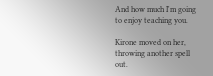And how much I'm going to enjoy teaching you.

Kirone moved on her, throwing another spell out.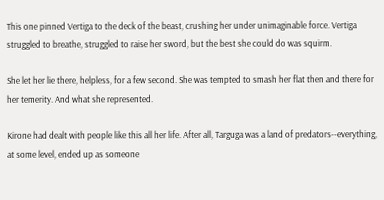This one pinned Vertiga to the deck of the beast, crushing her under unimaginable force. Vertiga struggled to breathe, struggled to raise her sword, but the best she could do was squirm.

She let her lie there, helpless, for a few second. She was tempted to smash her flat then and there for her temerity. And what she represented.

Kirone had dealt with people like this all her life. After all, Targuga was a land of predators--everything, at some level, ended up as someone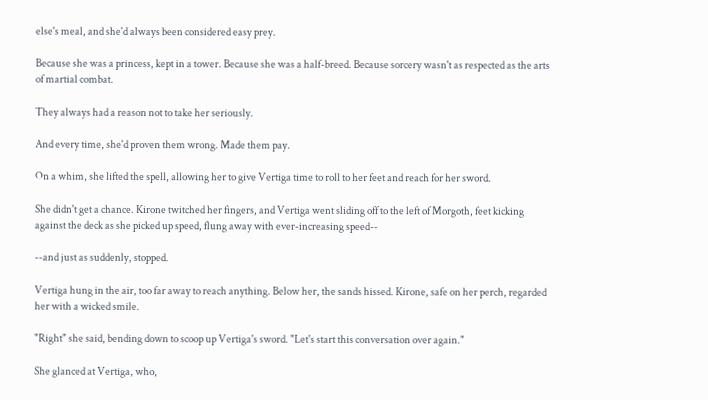else's meal, and she'd always been considered easy prey.

Because she was a princess, kept in a tower. Because she was a half-breed. Because sorcery wasn't as respected as the arts of martial combat.

They always had a reason not to take her seriously.

And every time, she'd proven them wrong. Made them pay.

On a whim, she lifted the spell, allowing her to give Vertiga time to roll to her feet and reach for her sword.

She didn't get a chance. Kirone twitched her fingers, and Vertiga went sliding off to the left of Morgoth, feet kicking against the deck as she picked up speed, flung away with ever-increasing speed--

--and just as suddenly, stopped.

Vertiga hung in the air, too far away to reach anything. Below her, the sands hissed. Kirone, safe on her perch, regarded her with a wicked smile.

"Right" she said, bending down to scoop up Vertiga's sword. "Let's start this conversation over again."

She glanced at Vertiga, who,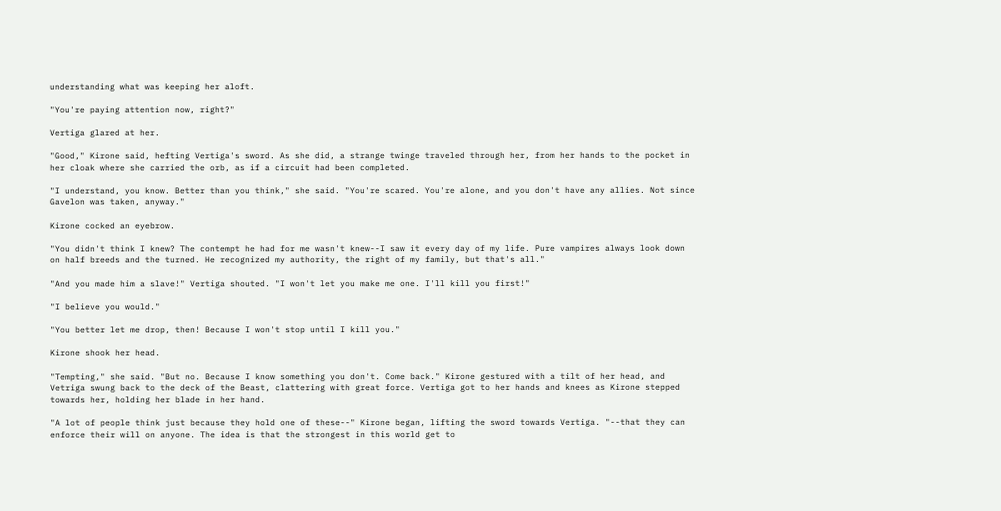understanding what was keeping her aloft.

"You're paying attention now, right?"

Vertiga glared at her.

"Good," Kirone said, hefting Vertiga's sword. As she did, a strange twinge traveled through her, from her hands to the pocket in her cloak where she carried the orb, as if a circuit had been completed.

"I understand, you know. Better than you think," she said. "You're scared. You're alone, and you don't have any allies. Not since Gavelon was taken, anyway."

Kirone cocked an eyebrow.

"You didn't think I knew? The contempt he had for me wasn't knew--I saw it every day of my life. Pure vampires always look down on half breeds and the turned. He recognized my authority, the right of my family, but that's all."

"And you made him a slave!" Vertiga shouted. "I won't let you make me one. I'll kill you first!"

"I believe you would."

"You better let me drop, then! Because I won't stop until I kill you."

Kirone shook her head.

"Tempting," she said. "But no. Because I know something you don't. Come back." Kirone gestured with a tilt of her head, and Vetriga swung back to the deck of the Beast, clattering with great force. Vertiga got to her hands and knees as Kirone stepped towards her, holding her blade in her hand.

"A lot of people think just because they hold one of these--" Kirone began, lifting the sword towards Vertiga. "--that they can enforce their will on anyone. The idea is that the strongest in this world get to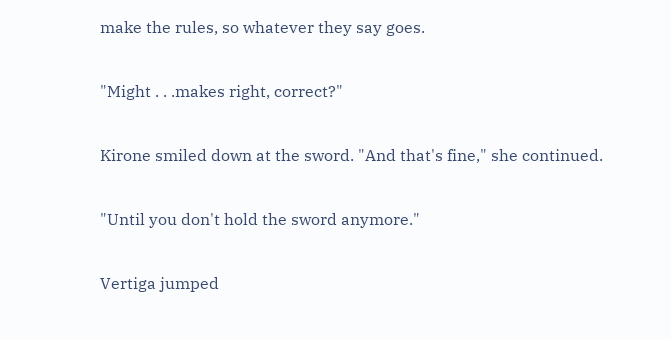make the rules, so whatever they say goes.

"Might . . .makes right, correct?"

Kirone smiled down at the sword. "And that's fine," she continued.

"Until you don't hold the sword anymore."

Vertiga jumped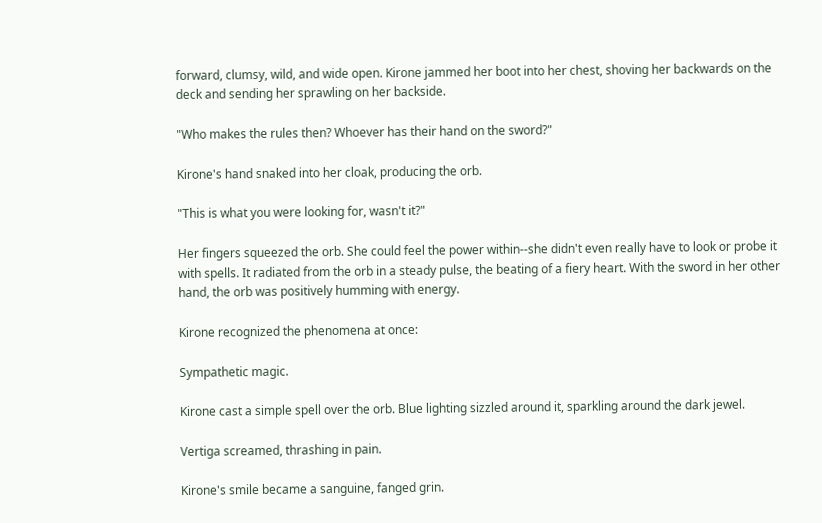forward, clumsy, wild, and wide open. Kirone jammed her boot into her chest, shoving her backwards on the deck and sending her sprawling on her backside.

"Who makes the rules then? Whoever has their hand on the sword?"

Kirone's hand snaked into her cloak, producing the orb.

"This is what you were looking for, wasn't it?"

Her fingers squeezed the orb. She could feel the power within--she didn't even really have to look or probe it with spells. It radiated from the orb in a steady pulse, the beating of a fiery heart. With the sword in her other hand, the orb was positively humming with energy.

Kirone recognized the phenomena at once:

Sympathetic magic.

Kirone cast a simple spell over the orb. Blue lighting sizzled around it, sparkling around the dark jewel.

Vertiga screamed, thrashing in pain.

Kirone's smile became a sanguine, fanged grin.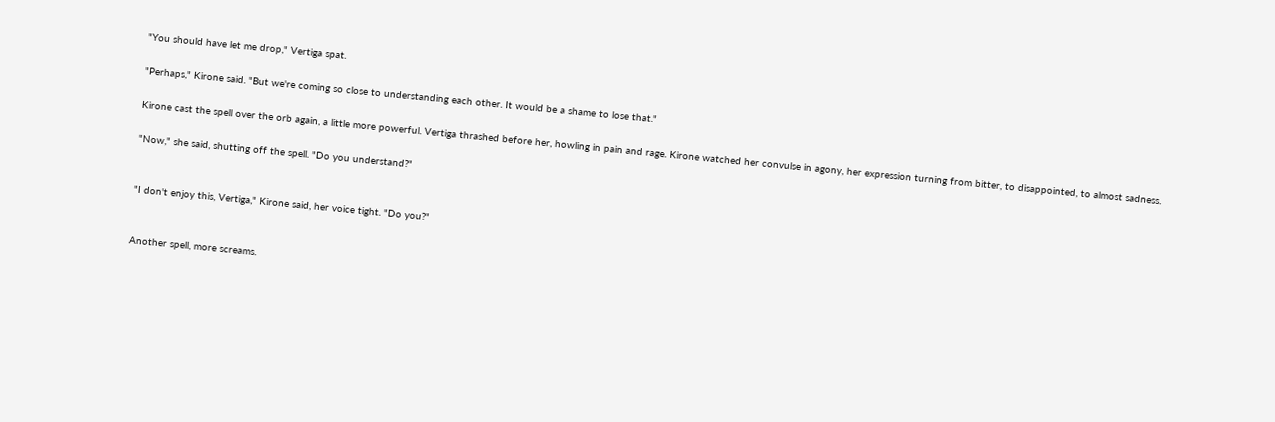"You should have let me drop," Vertiga spat.

"Perhaps," Kirone said. "But we're coming so close to understanding each other. It would be a shame to lose that."

Kirone cast the spell over the orb again, a little more powerful. Vertiga thrashed before her, howling in pain and rage. Kirone watched her convulse in agony, her expression turning from bitter, to disappointed, to almost sadness.

"Now," she said, shutting off the spell. "Do you understand?"


"I don't enjoy this, Vertiga," Kirone said, her voice tight. "Do you?"


Another spell, more screams.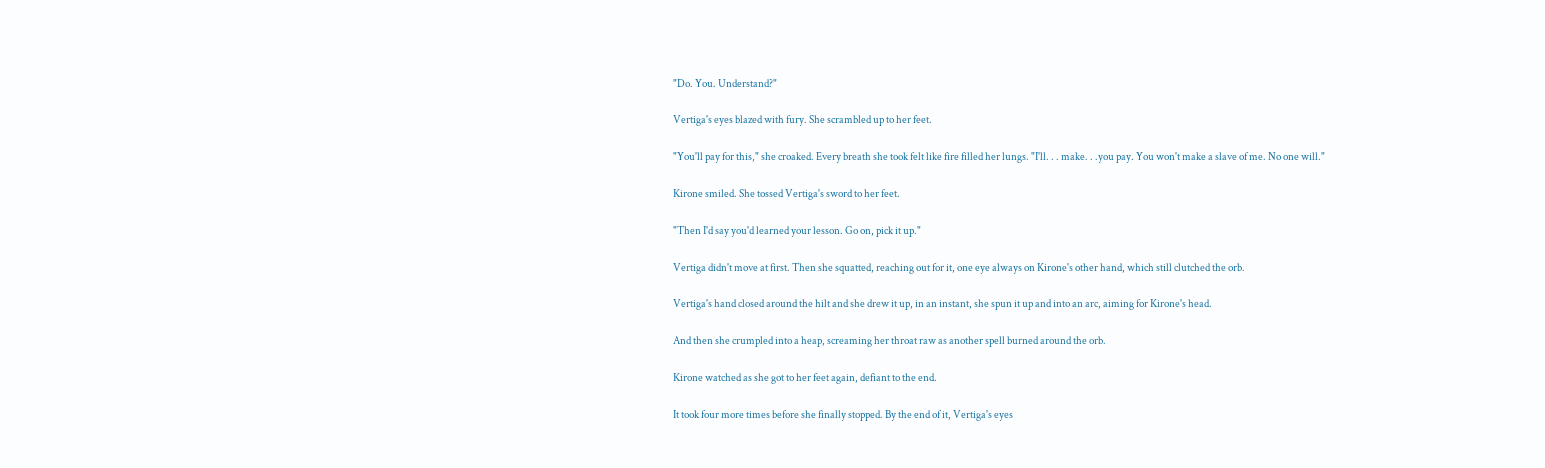"Do. You. Understand?"

Vertiga's eyes blazed with fury. She scrambled up to her feet.

"You'll pay for this," she croaked. Every breath she took felt like fire filled her lungs. "I'll. . . make. . .you pay. You won't make a slave of me. No one will."

Kirone smiled. She tossed Vertiga's sword to her feet.

"Then I'd say you'd learned your lesson. Go on, pick it up."

Vertiga didn't move at first. Then she squatted, reaching out for it, one eye always on Kirone's other hand, which still clutched the orb.

Vertiga's hand closed around the hilt and she drew it up, in an instant, she spun it up and into an arc, aiming for Kirone's head.

And then she crumpled into a heap, screaming her throat raw as another spell burned around the orb.

Kirone watched as she got to her feet again, defiant to the end.

It took four more times before she finally stopped. By the end of it, Vertiga's eyes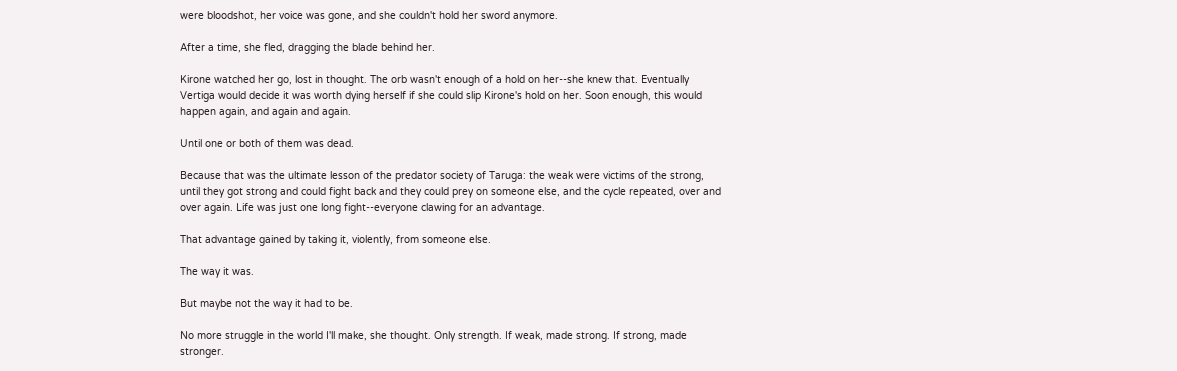were bloodshot, her voice was gone, and she couldn't hold her sword anymore.

After a time, she fled, dragging the blade behind her.

Kirone watched her go, lost in thought. The orb wasn't enough of a hold on her--she knew that. Eventually Vertiga would decide it was worth dying herself if she could slip Kirone's hold on her. Soon enough, this would happen again, and again and again.

Until one or both of them was dead.

Because that was the ultimate lesson of the predator society of Taruga: the weak were victims of the strong, until they got strong and could fight back and they could prey on someone else, and the cycle repeated, over and over again. Life was just one long fight--everyone clawing for an advantage.

That advantage gained by taking it, violently, from someone else.

The way it was.

But maybe not the way it had to be.

No more struggle in the world I'll make, she thought. Only strength. If weak, made strong. If strong, made stronger.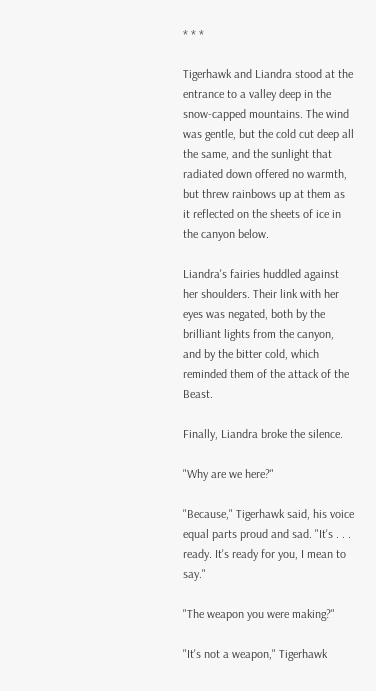* * *

Tigerhawk and Liandra stood at the entrance to a valley deep in the snow-capped mountains. The wind was gentle, but the cold cut deep all the same, and the sunlight that radiated down offered no warmth, but threw rainbows up at them as it reflected on the sheets of ice in the canyon below.

Liandra's fairies huddled against her shoulders. Their link with her eyes was negated, both by the brilliant lights from the canyon, and by the bitter cold, which reminded them of the attack of the Beast.

Finally, Liandra broke the silence.

"Why are we here?"

"Because," Tigerhawk said, his voice equal parts proud and sad. "It's . . . ready. It's ready for you, I mean to say."

"The weapon you were making?"

"It's not a weapon," Tigerhawk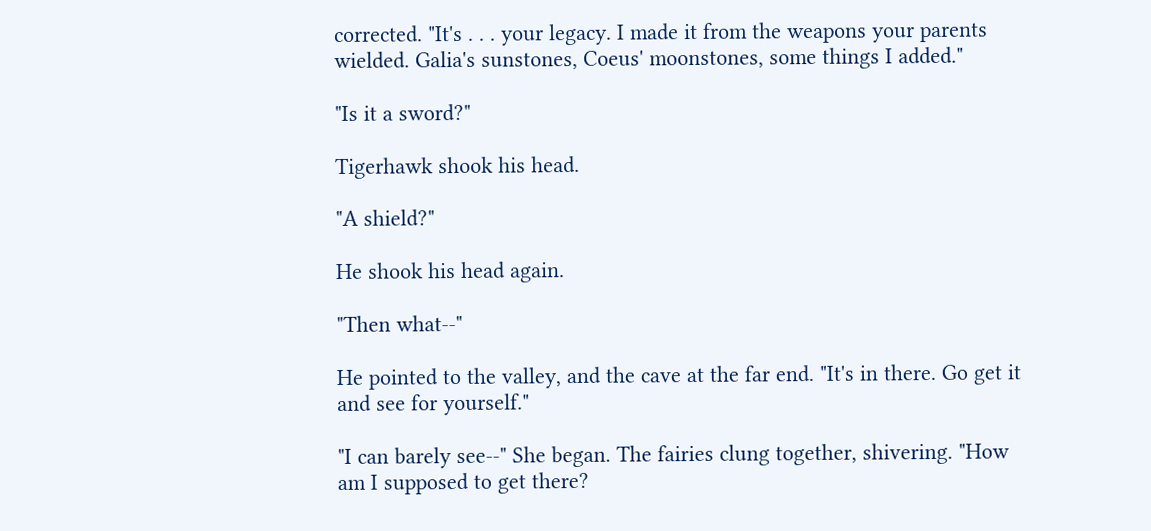corrected. "It's . . . your legacy. I made it from the weapons your parents wielded. Galia's sunstones, Coeus' moonstones, some things I added."

"Is it a sword?"

Tigerhawk shook his head.

"A shield?"

He shook his head again.

"Then what--"

He pointed to the valley, and the cave at the far end. "It's in there. Go get it and see for yourself."

"I can barely see--" She began. The fairies clung together, shivering. "How am I supposed to get there?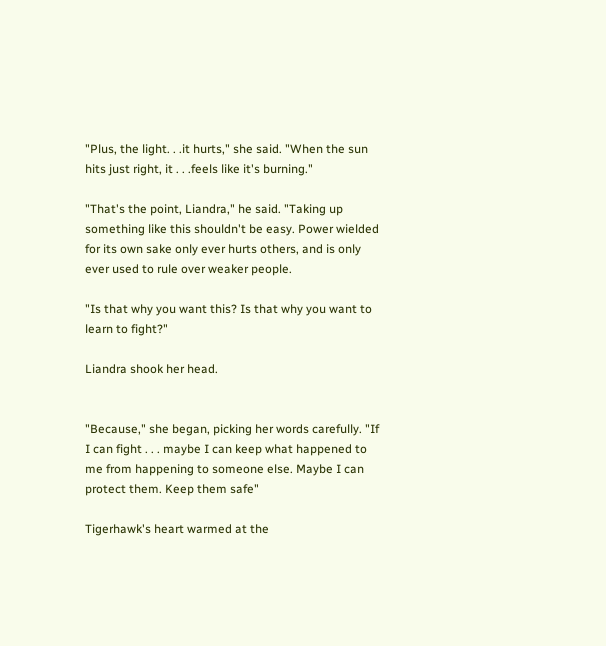"Plus, the light. . .it hurts," she said. "When the sun hits just right, it . . .feels like it's burning."

"That's the point, Liandra," he said. "Taking up something like this shouldn't be easy. Power wielded for its own sake only ever hurts others, and is only ever used to rule over weaker people.

"Is that why you want this? Is that why you want to learn to fight?"

Liandra shook her head.


"Because," she began, picking her words carefully. "If I can fight . . . maybe I can keep what happened to me from happening to someone else. Maybe I can protect them. Keep them safe"

Tigerhawk's heart warmed at the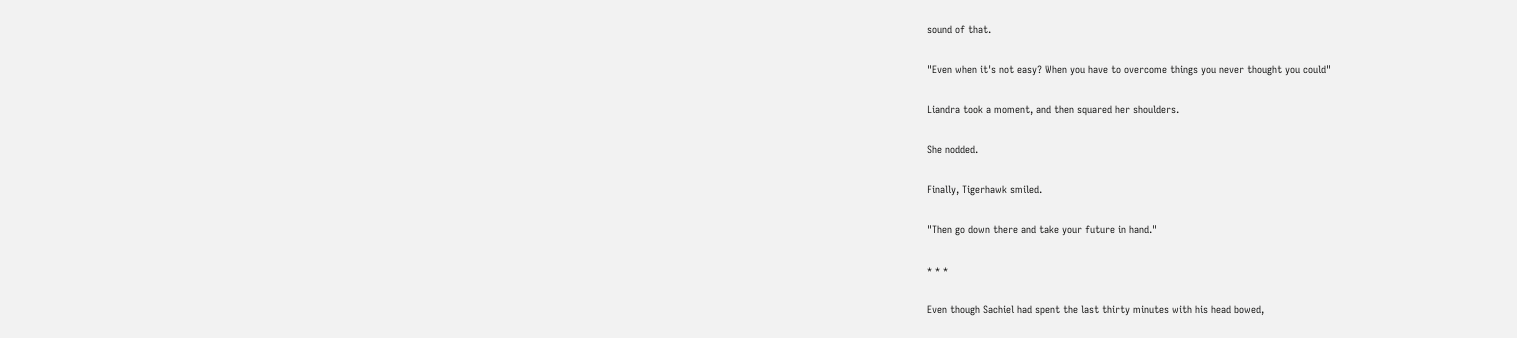sound of that.

"Even when it's not easy? When you have to overcome things you never thought you could"

Liandra took a moment, and then squared her shoulders.

She nodded.

Finally, Tigerhawk smiled.

"Then go down there and take your future in hand."

* * *

Even though Sachiel had spent the last thirty minutes with his head bowed,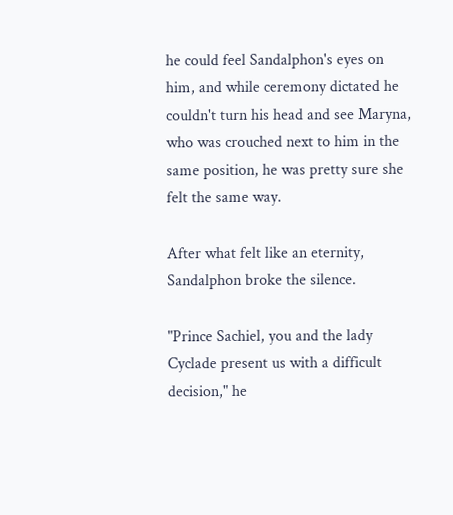he could feel Sandalphon's eyes on him, and while ceremony dictated he couldn't turn his head and see Maryna, who was crouched next to him in the same position, he was pretty sure she felt the same way.

After what felt like an eternity, Sandalphon broke the silence.

"Prince Sachiel, you and the lady Cyclade present us with a difficult decision," he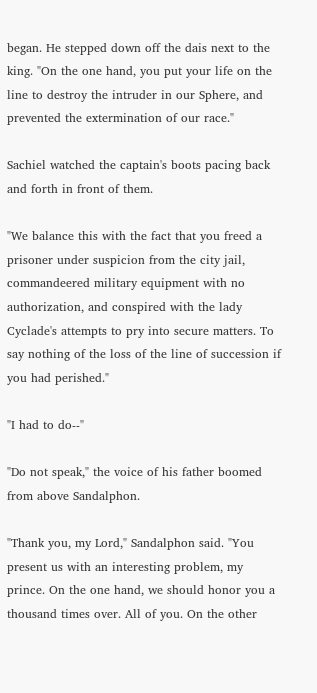began. He stepped down off the dais next to the king. "On the one hand, you put your life on the line to destroy the intruder in our Sphere, and prevented the extermination of our race."

Sachiel watched the captain's boots pacing back and forth in front of them.

"We balance this with the fact that you freed a prisoner under suspicion from the city jail, commandeered military equipment with no authorization, and conspired with the lady Cyclade's attempts to pry into secure matters. To say nothing of the loss of the line of succession if you had perished."

"I had to do--"

"Do not speak," the voice of his father boomed from above Sandalphon.

"Thank you, my Lord," Sandalphon said. "You present us with an interesting problem, my prince. On the one hand, we should honor you a thousand times over. All of you. On the other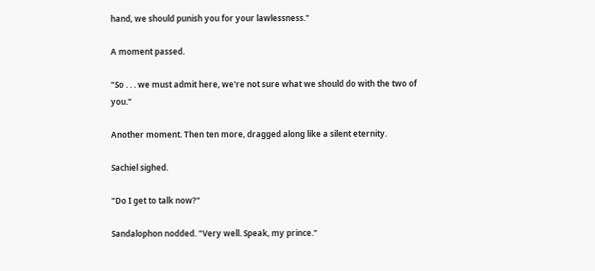hand, we should punish you for your lawlessness."

A moment passed.

"So . . . we must admit here, we're not sure what we should do with the two of you."

Another moment. Then ten more, dragged along like a silent eternity.

Sachiel sighed.

"Do I get to talk now?"

Sandalophon nodded. "Very well. Speak, my prince."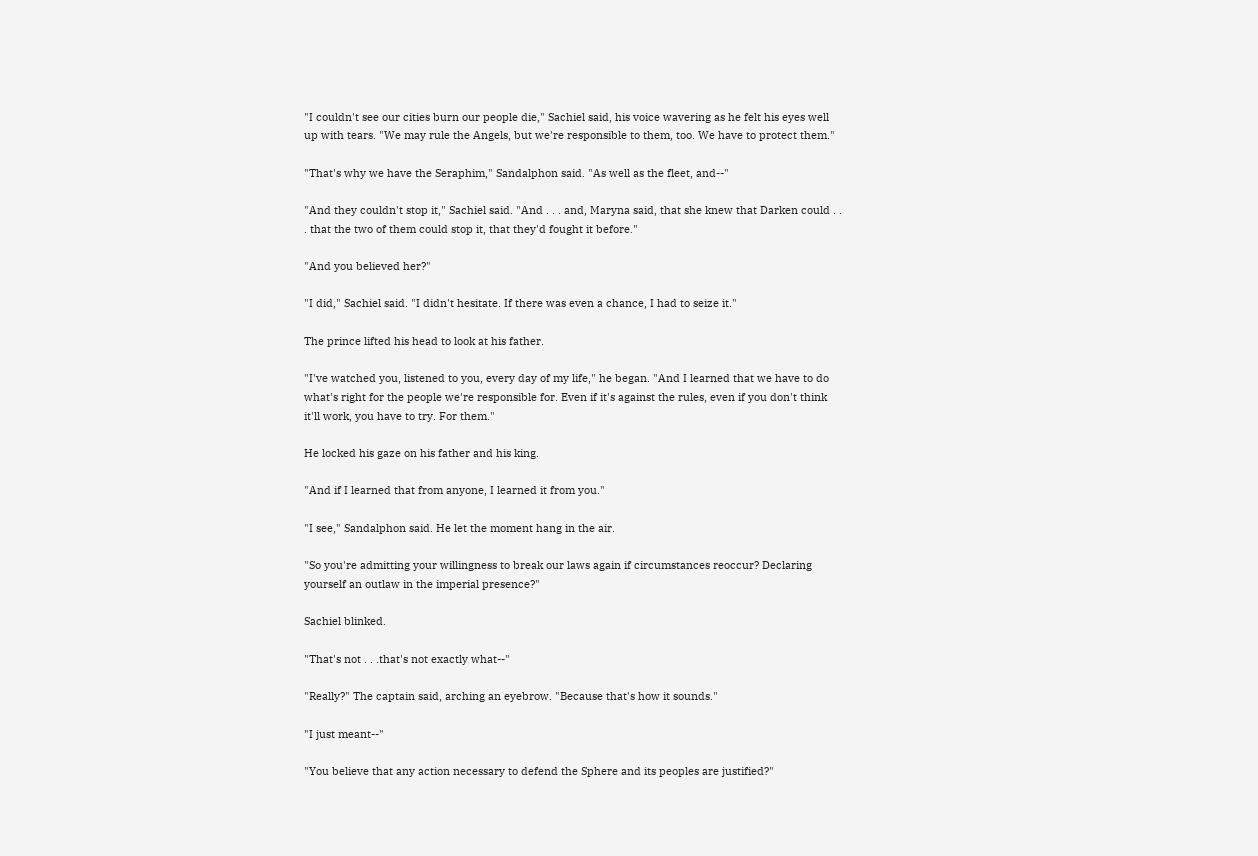"I couldn't see our cities burn our people die," Sachiel said, his voice wavering as he felt his eyes well up with tears. "We may rule the Angels, but we're responsible to them, too. We have to protect them."

"That's why we have the Seraphim," Sandalphon said. "As well as the fleet, and--"

"And they couldn't stop it," Sachiel said. "And . . . and, Maryna said, that she knew that Darken could . . . that the two of them could stop it, that they'd fought it before."

"And you believed her?"

"I did," Sachiel said. "I didn't hesitate. If there was even a chance, I had to seize it."

The prince lifted his head to look at his father.

"I've watched you, listened to you, every day of my life," he began. "And I learned that we have to do what's right for the people we're responsible for. Even if it's against the rules, even if you don't think it'll work, you have to try. For them."

He locked his gaze on his father and his king.

"And if I learned that from anyone, I learned it from you."

"I see," Sandalphon said. He let the moment hang in the air.

"So you're admitting your willingness to break our laws again if circumstances reoccur? Declaring yourself an outlaw in the imperial presence?"

Sachiel blinked.

"That's not . . .that's not exactly what--"

"Really?" The captain said, arching an eyebrow. "Because that's how it sounds."

"I just meant--"

"You believe that any action necessary to defend the Sphere and its peoples are justified?"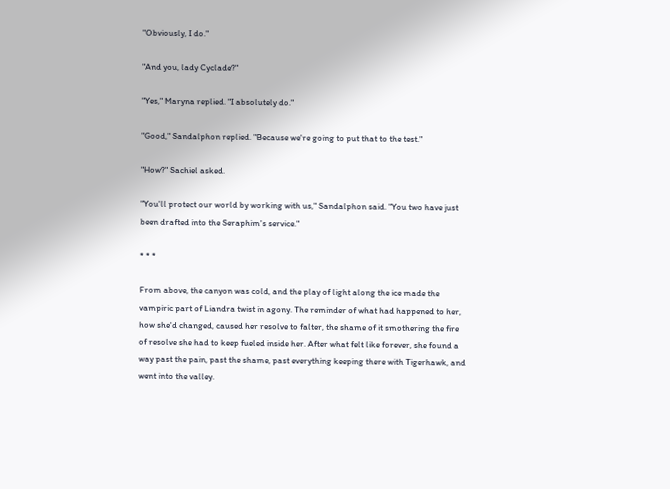"Obviously, I do."

"And you, lady Cyclade?"

"Yes," Maryna replied. "I absolutely do."

"Good," Sandalphon replied. "Because we're going to put that to the test."

"How?" Sachiel asked.

"You'll protect our world by working with us," Sandalphon said. "You two have just been drafted into the Seraphim's service."

* * *

From above, the canyon was cold, and the play of light along the ice made the vampiric part of Liandra twist in agony. The reminder of what had happened to her, how she'd changed, caused her resolve to falter, the shame of it smothering the fire of resolve she had to keep fueled inside her. After what felt like forever, she found a way past the pain, past the shame, past everything keeping there with Tigerhawk, and went into the valley.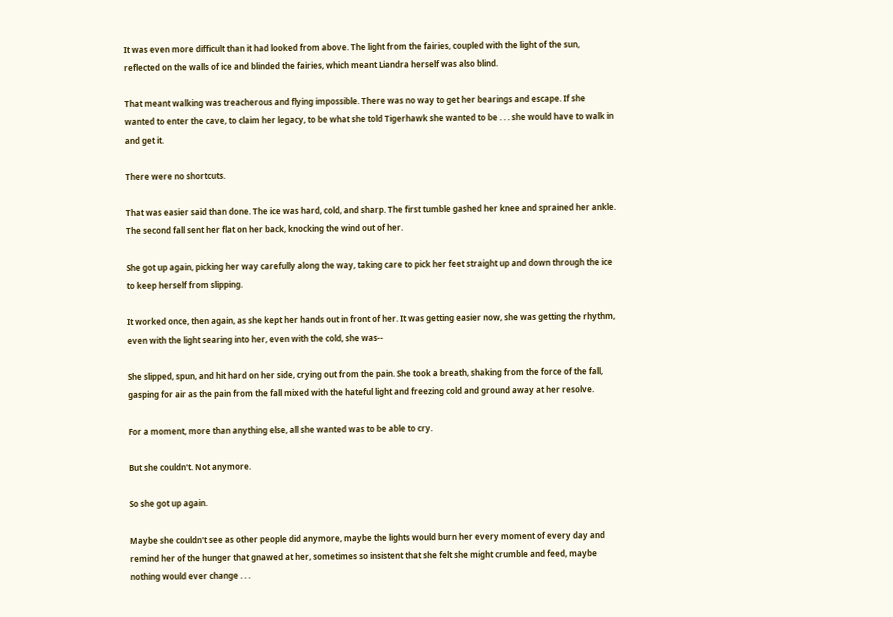It was even more difficult than it had looked from above. The light from the fairies, coupled with the light of the sun, reflected on the walls of ice and blinded the fairies, which meant Liandra herself was also blind.

That meant walking was treacherous and flying impossible. There was no way to get her bearings and escape. If she wanted to enter the cave, to claim her legacy, to be what she told Tigerhawk she wanted to be . . . she would have to walk in and get it.

There were no shortcuts.

That was easier said than done. The ice was hard, cold, and sharp. The first tumble gashed her knee and sprained her ankle. The second fall sent her flat on her back, knocking the wind out of her.

She got up again, picking her way carefully along the way, taking care to pick her feet straight up and down through the ice to keep herself from slipping.

It worked once, then again, as she kept her hands out in front of her. It was getting easier now, she was getting the rhythm, even with the light searing into her, even with the cold, she was--

She slipped, spun, and hit hard on her side, crying out from the pain. She took a breath, shaking from the force of the fall, gasping for air as the pain from the fall mixed with the hateful light and freezing cold and ground away at her resolve.

For a moment, more than anything else, all she wanted was to be able to cry.

But she couldn't. Not anymore.

So she got up again.

Maybe she couldn't see as other people did anymore, maybe the lights would burn her every moment of every day and remind her of the hunger that gnawed at her, sometimes so insistent that she felt she might crumble and feed, maybe nothing would ever change . . .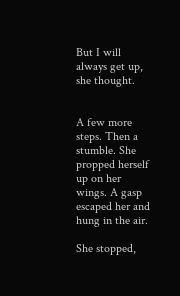But I will always get up, she thought.


A few more steps. Then a stumble. She propped herself up on her wings. A gasp escaped her and hung in the air.

She stopped,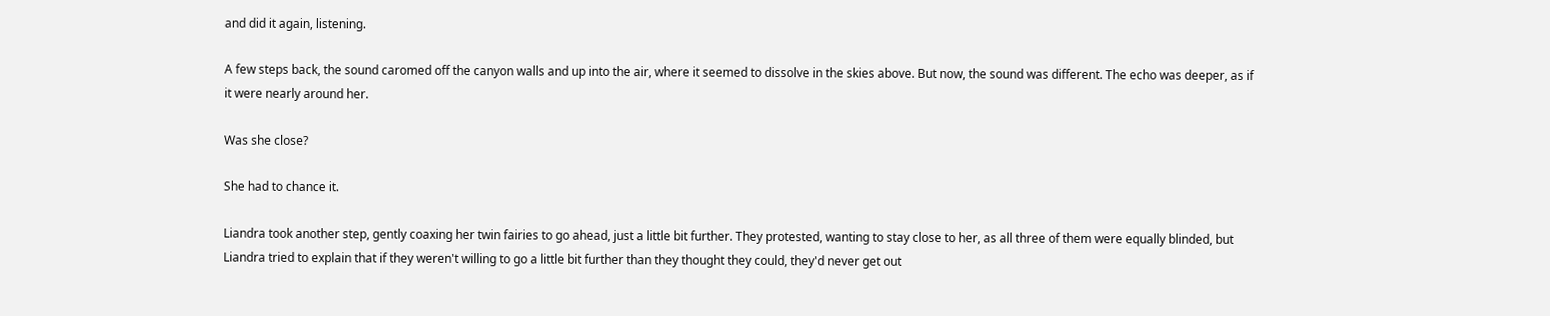and did it again, listening.

A few steps back, the sound caromed off the canyon walls and up into the air, where it seemed to dissolve in the skies above. But now, the sound was different. The echo was deeper, as if it were nearly around her.

Was she close?

She had to chance it.

Liandra took another step, gently coaxing her twin fairies to go ahead, just a little bit further. They protested, wanting to stay close to her, as all three of them were equally blinded, but Liandra tried to explain that if they weren't willing to go a little bit further than they thought they could, they'd never get out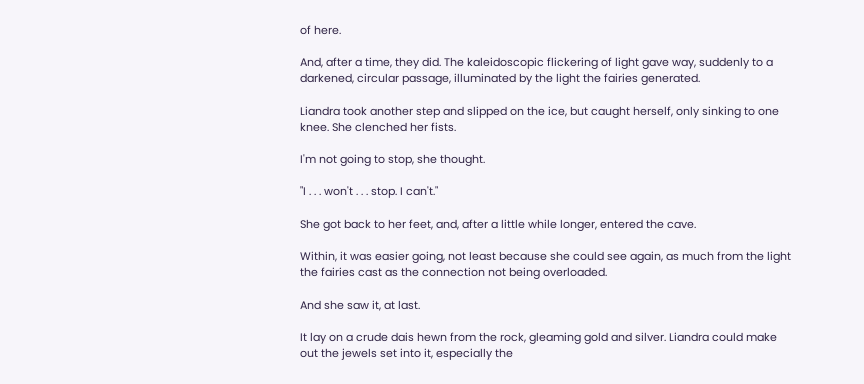of here.

And, after a time, they did. The kaleidoscopic flickering of light gave way, suddenly to a darkened, circular passage, illuminated by the light the fairies generated.

Liandra took another step and slipped on the ice, but caught herself, only sinking to one knee. She clenched her fists.

I'm not going to stop, she thought.

"I . . . won't . . . stop. I can't."

She got back to her feet, and, after a little while longer, entered the cave.

Within, it was easier going, not least because she could see again, as much from the light the fairies cast as the connection not being overloaded.

And she saw it, at last.

It lay on a crude dais hewn from the rock, gleaming gold and silver. Liandra could make out the jewels set into it, especially the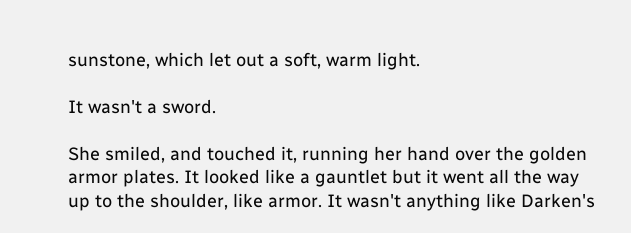sunstone, which let out a soft, warm light.

It wasn't a sword.

She smiled, and touched it, running her hand over the golden armor plates. It looked like a gauntlet but it went all the way up to the shoulder, like armor. It wasn't anything like Darken's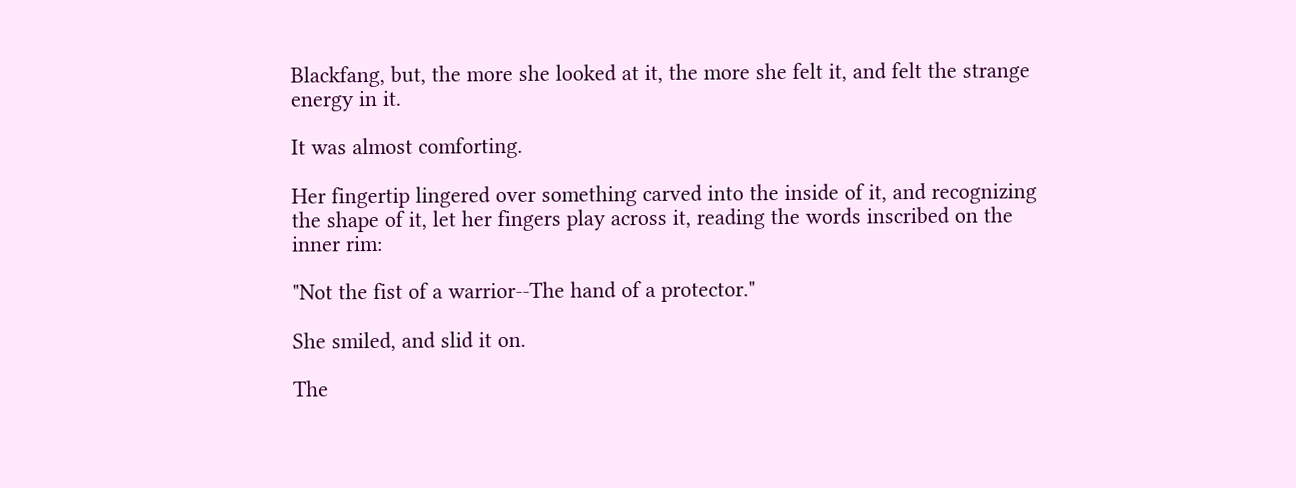Blackfang, but, the more she looked at it, the more she felt it, and felt the strange energy in it.

It was almost comforting.

Her fingertip lingered over something carved into the inside of it, and recognizing the shape of it, let her fingers play across it, reading the words inscribed on the inner rim:

"Not the fist of a warrior--The hand of a protector."

She smiled, and slid it on.

The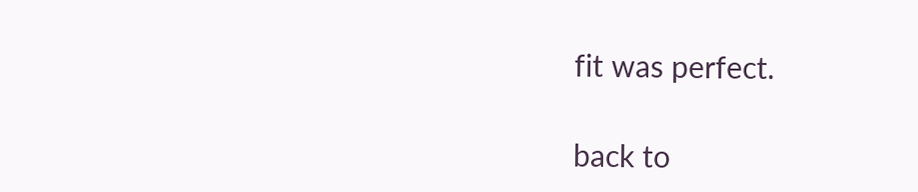fit was perfect.

back to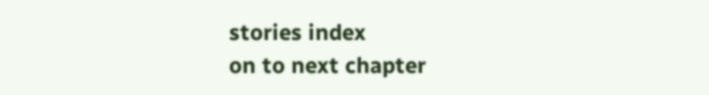stories index
on to next chapter